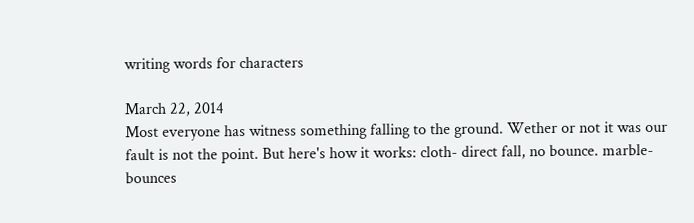writing words for characters

March 22, 2014
Most everyone has witness something falling to the ground. Wether or not it was our fault is not the point. But here's how it works: cloth- direct fall, no bounce. marble- bounces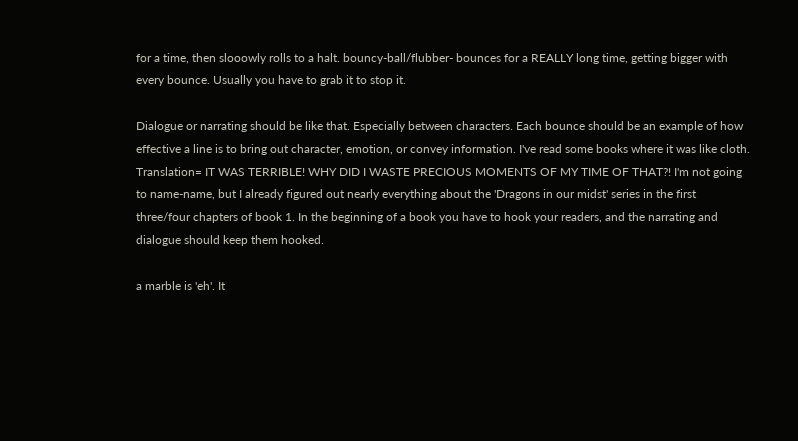for a time, then slooowly rolls to a halt. bouncy-ball/flubber- bounces for a REALLY long time, getting bigger with every bounce. Usually you have to grab it to stop it.

Dialogue or narrating should be like that. Especially between characters. Each bounce should be an example of how effective a line is to bring out character, emotion, or convey information. I've read some books where it was like cloth. Translation= IT WAS TERRIBLE! WHY DID I WASTE PRECIOUS MOMENTS OF MY TIME OF THAT?! I'm not going to name-name, but I already figured out nearly everything about the 'Dragons in our midst' series in the first three/four chapters of book 1. In the beginning of a book you have to hook your readers, and the narrating and dialogue should keep them hooked.

a marble is 'eh'. It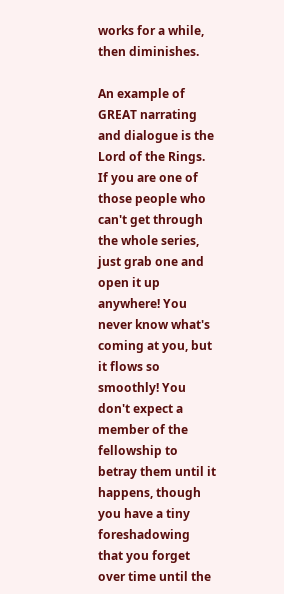works for a while, then diminishes.

An example of GREAT narrating and dialogue is the Lord of the Rings. If you are one of those people who can't get through the whole series, just grab one and open it up anywhere! You never know what's coming at you, but it flows so smoothly! You don't expect a member of the fellowship to betray them until it happens, though you have a tiny foreshadowing that you forget over time until the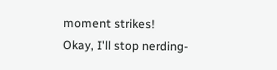moment strikes!
Okay, I'll stop nerding-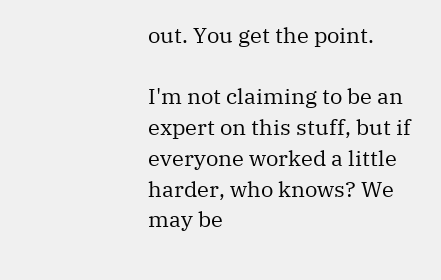out. You get the point.

I'm not claiming to be an expert on this stuff, but if everyone worked a little harder, who knows? We may be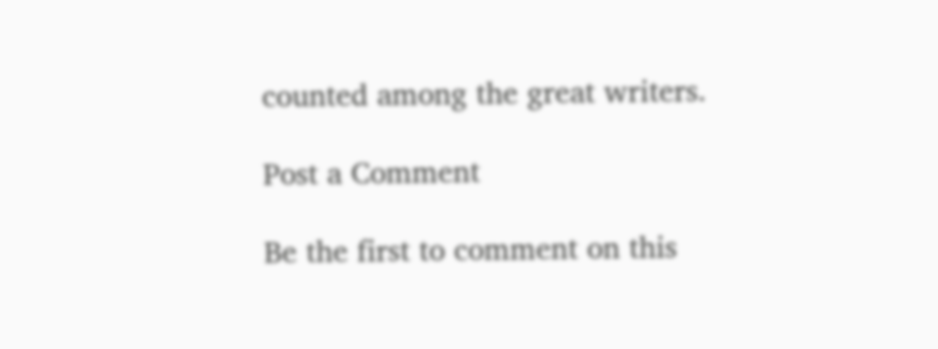counted among the great writers.

Post a Comment

Be the first to comment on this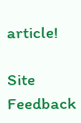article!

Site Feedback